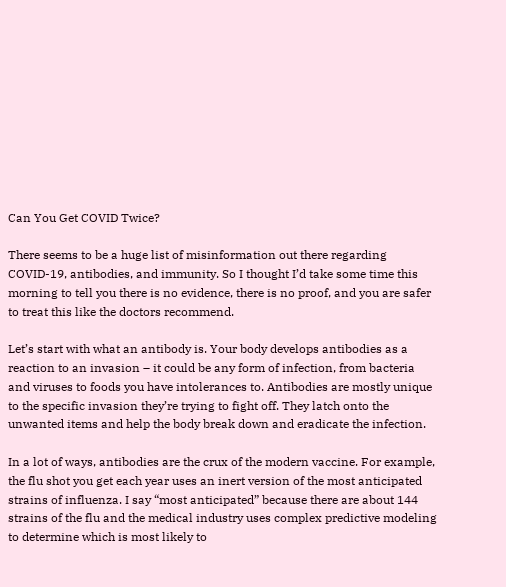Can You Get COVID Twice?

There seems to be a huge list of misinformation out there regarding COVID-19, antibodies, and immunity. So I thought I’d take some time this morning to tell you there is no evidence, there is no proof, and you are safer to treat this like the doctors recommend.

Let’s start with what an antibody is. Your body develops antibodies as a reaction to an invasion – it could be any form of infection, from bacteria and viruses to foods you have intolerances to. Antibodies are mostly unique to the specific invasion they’re trying to fight off. They latch onto the unwanted items and help the body break down and eradicate the infection.

In a lot of ways, antibodies are the crux of the modern vaccine. For example, the flu shot you get each year uses an inert version of the most anticipated strains of influenza. I say “most anticipated” because there are about 144 strains of the flu and the medical industry uses complex predictive modeling to determine which is most likely to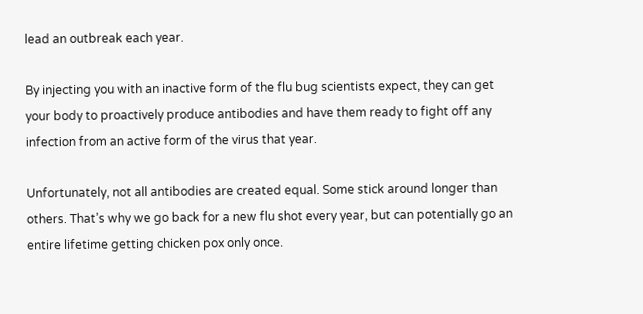lead an outbreak each year.

By injecting you with an inactive form of the flu bug scientists expect, they can get your body to proactively produce antibodies and have them ready to fight off any infection from an active form of the virus that year.

Unfortunately, not all antibodies are created equal. Some stick around longer than others. That’s why we go back for a new flu shot every year, but can potentially go an entire lifetime getting chicken pox only once.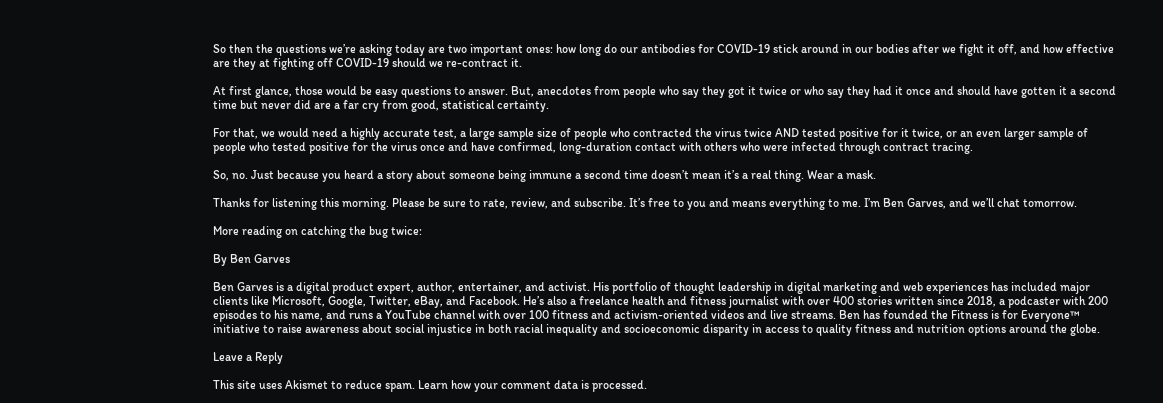So then the questions we’re asking today are two important ones: how long do our antibodies for COVID-19 stick around in our bodies after we fight it off, and how effective are they at fighting off COVID-19 should we re-contract it.

At first glance, those would be easy questions to answer. But, anecdotes from people who say they got it twice or who say they had it once and should have gotten it a second time but never did are a far cry from good, statistical certainty.

For that, we would need a highly accurate test, a large sample size of people who contracted the virus twice AND tested positive for it twice, or an even larger sample of people who tested positive for the virus once and have confirmed, long-duration contact with others who were infected through contract tracing.

So, no. Just because you heard a story about someone being immune a second time doesn’t mean it’s a real thing. Wear a mask.

Thanks for listening this morning. Please be sure to rate, review, and subscribe. It’s free to you and means everything to me. I’m Ben Garves, and we’ll chat tomorrow.

More reading on catching the bug twice:

By Ben Garves

Ben Garves is a digital product expert, author, entertainer, and activist. His portfolio of thought leadership in digital marketing and web experiences has included major clients like Microsoft, Google, Twitter, eBay, and Facebook. He’s also a freelance health and fitness journalist with over 400 stories written since 2018, a podcaster with 200 episodes to his name, and runs a YouTube channel with over 100 fitness and activism-oriented videos and live streams. Ben has founded the Fitness is for Everyone™ initiative to raise awareness about social injustice in both racial inequality and socioeconomic disparity in access to quality fitness and nutrition options around the globe.

Leave a Reply

This site uses Akismet to reduce spam. Learn how your comment data is processed.